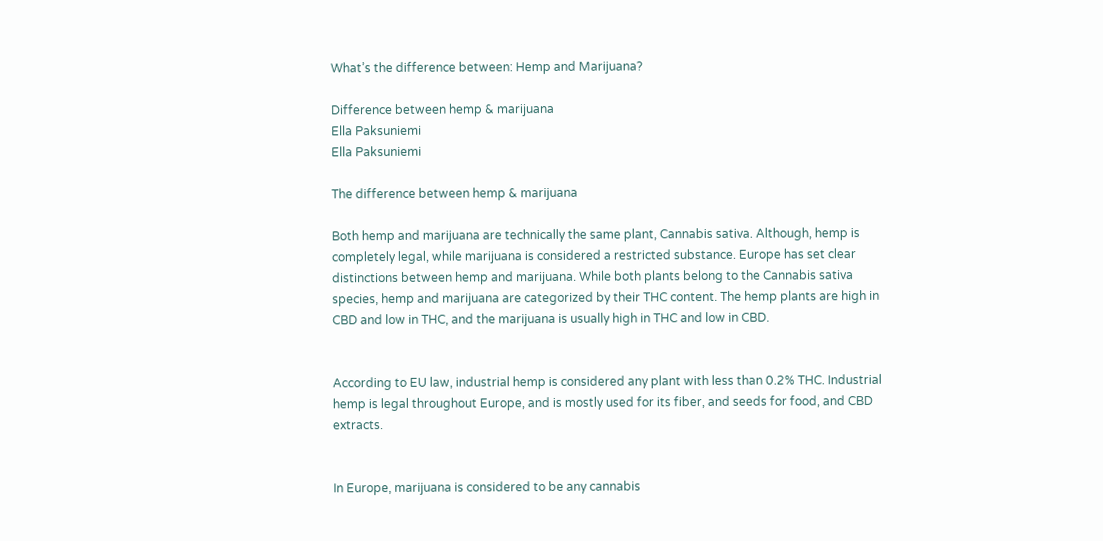What’s the difference between: Hemp and Marijuana?

Difference between hemp & marijuana
Ella Paksuniemi
Ella Paksuniemi

The difference between hemp & marijuana

Both hemp and marijuana are technically the same plant, Cannabis sativa. Although, hemp is completely legal, while marijuana is considered a restricted substance. Europe has set clear distinctions between hemp and marijuana. While both plants belong to the Cannabis sativa species, hemp and marijuana are categorized by their THC content. The hemp plants are high in CBD and low in THC, and the marijuana is usually high in THC and low in CBD.


According to EU law, industrial hemp is considered any plant with less than 0.2% THC. Industrial hemp is legal throughout Europe, and is mostly used for its fiber, and seeds for food, and CBD extracts.


In Europe, marijuana is considered to be any cannabis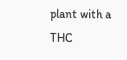plant with a THC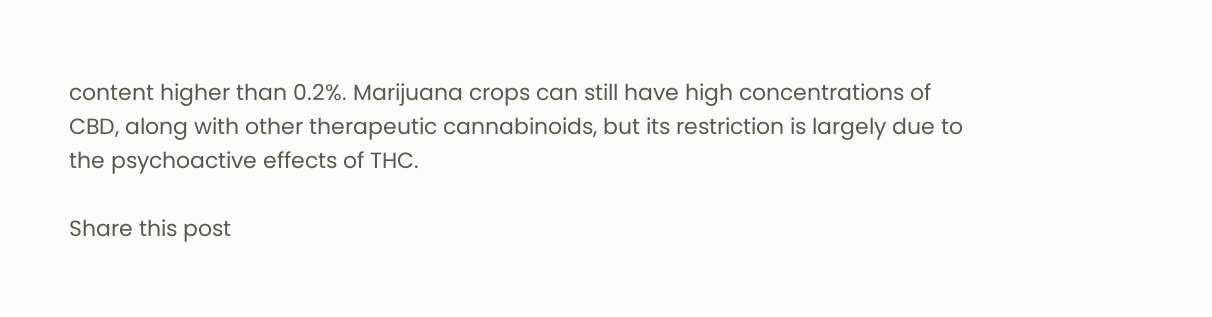content higher than 0.2%. Marijuana crops can still have high concentrations of CBD, along with other therapeutic cannabinoids, but its restriction is largely due to the psychoactive effects of THC.

Share this post